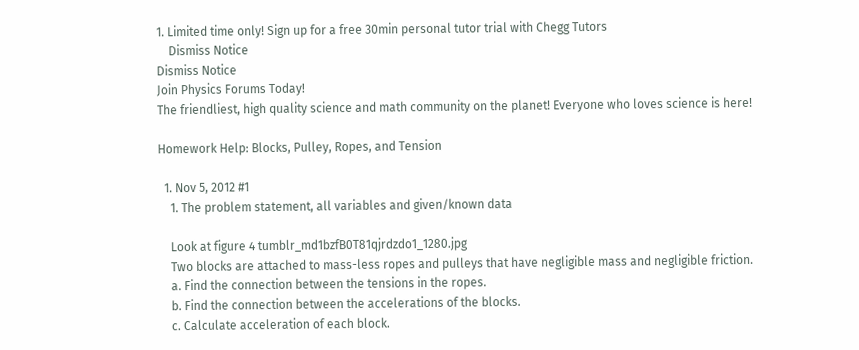1. Limited time only! Sign up for a free 30min personal tutor trial with Chegg Tutors
    Dismiss Notice
Dismiss Notice
Join Physics Forums Today!
The friendliest, high quality science and math community on the planet! Everyone who loves science is here!

Homework Help: Blocks, Pulley, Ropes, and Tension

  1. Nov 5, 2012 #1
    1. The problem statement, all variables and given/known data

    Look at figure 4 tumblr_md1bzfB0T81qjrdzdo1_1280.jpg
    Two blocks are attached to mass-less ropes and pulleys that have negligible mass and negligible friction.
    a. Find the connection between the tensions in the ropes.
    b. Find the connection between the accelerations of the blocks.
    c. Calculate acceleration of each block.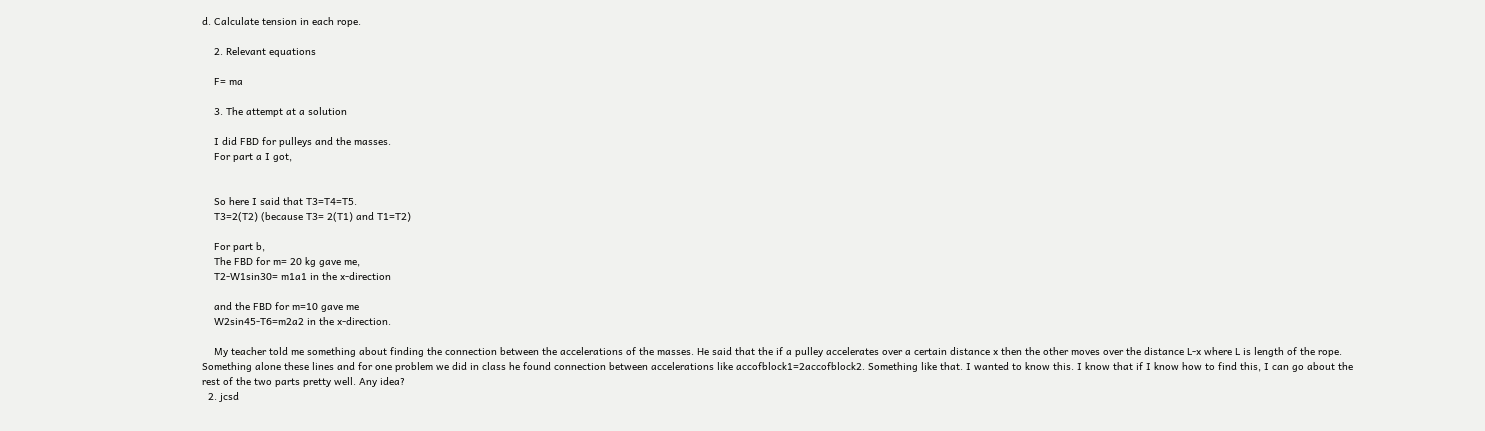d. Calculate tension in each rope.

    2. Relevant equations

    F= ma

    3. The attempt at a solution

    I did FBD for pulleys and the masses.
    For part a I got,


    So here I said that T3=T4=T5.
    T3=2(T2) (because T3= 2(T1) and T1=T2)

    For part b,
    The FBD for m= 20 kg gave me,
    T2-W1sin30= m1a1 in the x-direction

    and the FBD for m=10 gave me
    W2sin45-T6=m2a2 in the x-direction.

    My teacher told me something about finding the connection between the accelerations of the masses. He said that the if a pulley accelerates over a certain distance x then the other moves over the distance L-x where L is length of the rope. Something alone these lines and for one problem we did in class he found connection between accelerations like accofblock1=2accofblock2. Something like that. I wanted to know this. I know that if I know how to find this, I can go about the rest of the two parts pretty well. Any idea?
  2. jcsd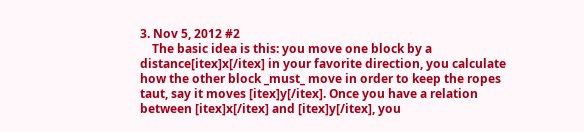3. Nov 5, 2012 #2
    The basic idea is this: you move one block by a distance[itex]x[/itex] in your favorite direction, you calculate how the other block _must_ move in order to keep the ropes taut, say it moves [itex]y[/itex]. Once you have a relation between [itex]x[/itex] and [itex]y[/itex], you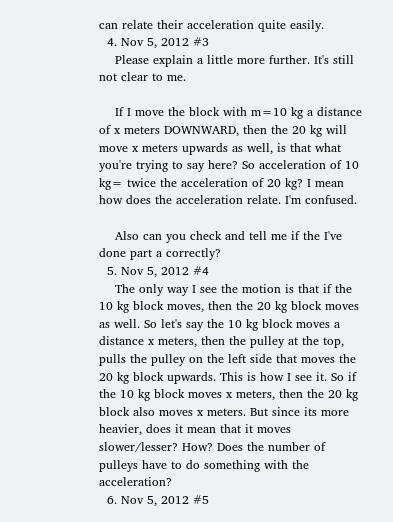can relate their acceleration quite easily.
  4. Nov 5, 2012 #3
    Please explain a little more further. It's still not clear to me.

    If I move the block with m=10 kg a distance of x meters DOWNWARD, then the 20 kg will move x meters upwards as well, is that what you're trying to say here? So acceleration of 10 kg= twice the acceleration of 20 kg? I mean how does the acceleration relate. I'm confused.

    Also can you check and tell me if the I've done part a correctly?
  5. Nov 5, 2012 #4
    The only way I see the motion is that if the 10 kg block moves, then the 20 kg block moves as well. So let's say the 10 kg block moves a distance x meters, then the pulley at the top, pulls the pulley on the left side that moves the 20 kg block upwards. This is how I see it. So if the 10 kg block moves x meters, then the 20 kg block also moves x meters. But since its more heavier, does it mean that it moves slower/lesser? How? Does the number of pulleys have to do something with the acceleration?
  6. Nov 5, 2012 #5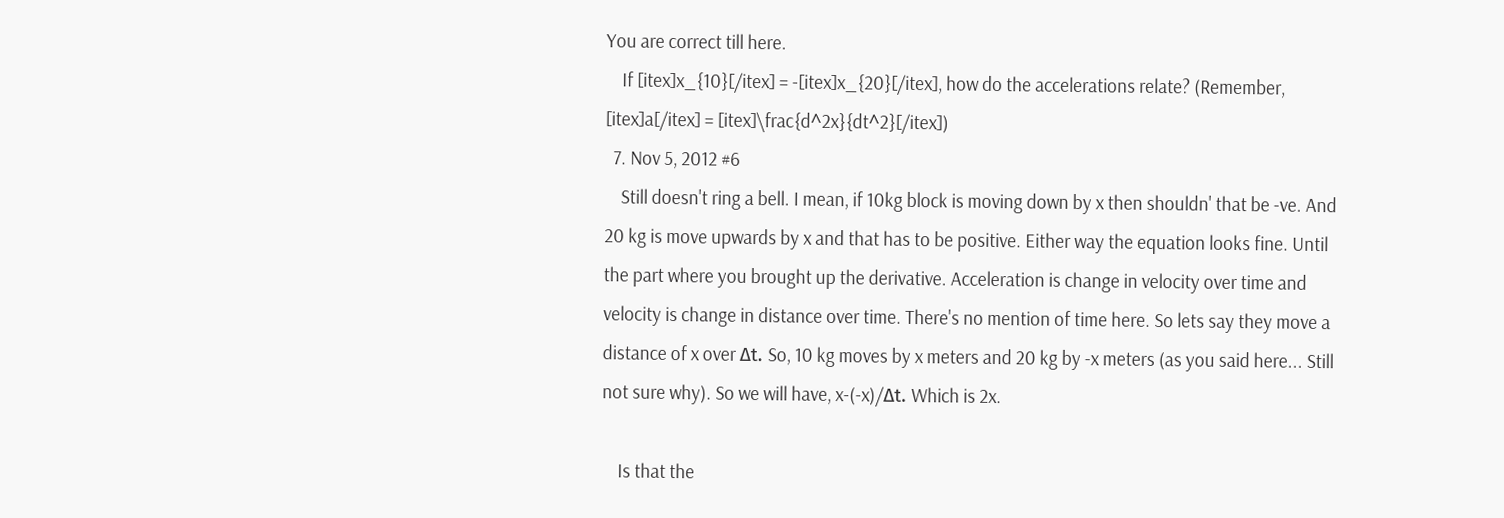You are correct till here.
    If [itex]x_{10}[/itex] = -[itex]x_{20}[/itex], how do the accelerations relate? (Remember, [itex]a[/itex] = [itex]\frac{d^2x}{dt^2}[/itex])
  7. Nov 5, 2012 #6
    Still doesn't ring a bell. I mean, if 10kg block is moving down by x then shouldn' that be -ve. And 20 kg is move upwards by x and that has to be positive. Either way the equation looks fine. Until the part where you brought up the derivative. Acceleration is change in velocity over time and velocity is change in distance over time. There's no mention of time here. So lets say they move a distance of x over Δt. So, 10 kg moves by x meters and 20 kg by -x meters (as you said here... Still not sure why). So we will have, x-(-x)/Δt. Which is 2x.

    Is that the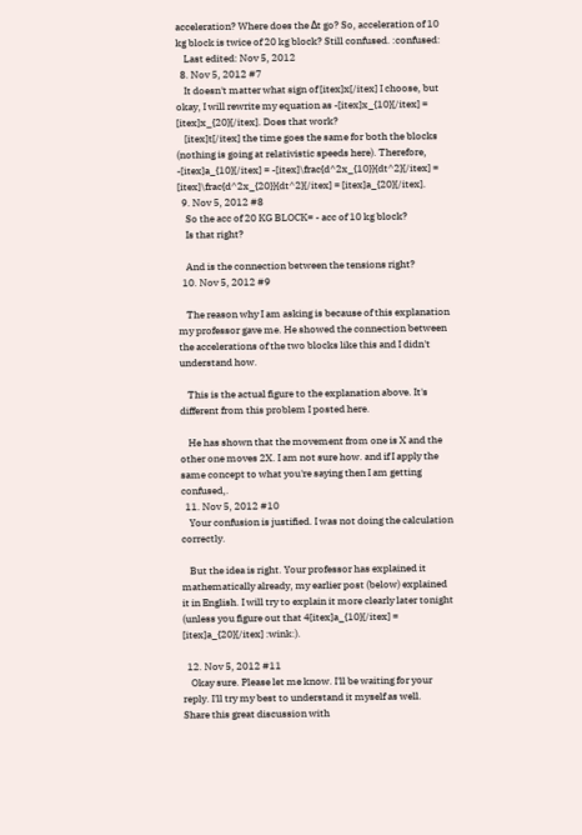acceleration? Where does the Δt go? So, acceleration of 10 kg block is twice of 20 kg block? Still confused. :confused:
    Last edited: Nov 5, 2012
  8. Nov 5, 2012 #7
    It doesn't matter what sign of [itex]x[/itex] I choose, but okay, I will rewrite my equation as -[itex]x_{10}[/itex] = [itex]x_{20}[/itex]. Does that work?
    [itex]t[/itex] the time goes the same for both the blocks (nothing is going at relativistic speeds here). Therefore, -[itex]a_{10}[/itex] = -[itex]\frac{d^2x_{10}}{dt^2}[/itex] = [itex]\frac{d^2x_{20}}{dt^2}[/itex] = [itex]a_{20}[/itex].
  9. Nov 5, 2012 #8
    So the acc of 20 KG BLOCK= - acc of 10 kg block?
    Is that right?

    And is the connection between the tensions right?
  10. Nov 5, 2012 #9

    The reason why I am asking is because of this explanation my professor gave me. He showed the connection between the accelerations of the two blocks like this and I didn't understand how.

    This is the actual figure to the explanation above. It's different from this problem I posted here.

    He has shown that the movement from one is X and the other one moves 2X. I am not sure how. and if I apply the same concept to what you're saying then I am getting confused,.
  11. Nov 5, 2012 #10
    Your confusion is justified. I was not doing the calculation correctly.

    But the idea is right. Your professor has explained it mathematically already, my earlier post (below) explained it in English. I will try to explain it more clearly later tonight (unless you figure out that 4[itex]a_{10}[/itex] = [itex]a_{20}[/itex] :wink:).

  12. Nov 5, 2012 #11
    Okay sure. Please let me know. I'll be waiting for your reply. I'll try my best to understand it myself as well.
Share this great discussion with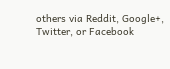others via Reddit, Google+, Twitter, or Facebook